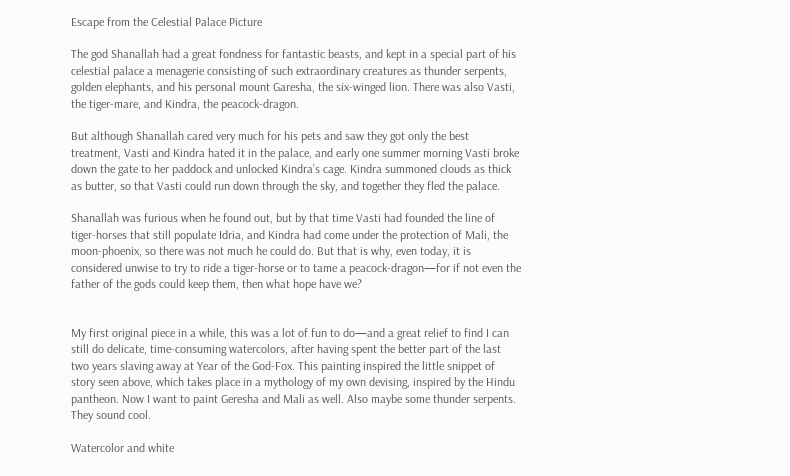Escape from the Celestial Palace Picture

The god Shanallah had a great fondness for fantastic beasts, and kept in a special part of his celestial palace a menagerie consisting of such extraordinary creatures as thunder serpents, golden elephants, and his personal mount Garesha, the six-winged lion. There was also Vasti, the tiger-mare, and Kindra, the peacock-dragon.

But although Shanallah cared very much for his pets and saw they got only the best treatment, Vasti and Kindra hated it in the palace, and early one summer morning Vasti broke down the gate to her paddock and unlocked Kindra’s cage. Kindra summoned clouds as thick as butter, so that Vasti could run down through the sky, and together they fled the palace.

Shanallah was furious when he found out, but by that time Vasti had founded the line of tiger-horses that still populate Idria, and Kindra had come under the protection of Mali, the moon-phoenix, so there was not much he could do. But that is why, even today, it is considered unwise to try to ride a tiger-horse or to tame a peacock-dragon—for if not even the father of the gods could keep them, then what hope have we?


My first original piece in a while, this was a lot of fun to do—and a great relief to find I can still do delicate, time-consuming watercolors, after having spent the better part of the last two years slaving away at Year of the God-Fox. This painting inspired the little snippet of story seen above, which takes place in a mythology of my own devising, inspired by the Hindu pantheon. Now I want to paint Geresha and Mali as well. Also maybe some thunder serpents. They sound cool.

Watercolor and white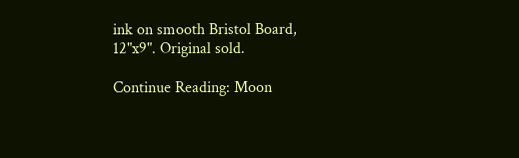ink on smooth Bristol Board, 12"x9". Original sold.

Continue Reading: Moon